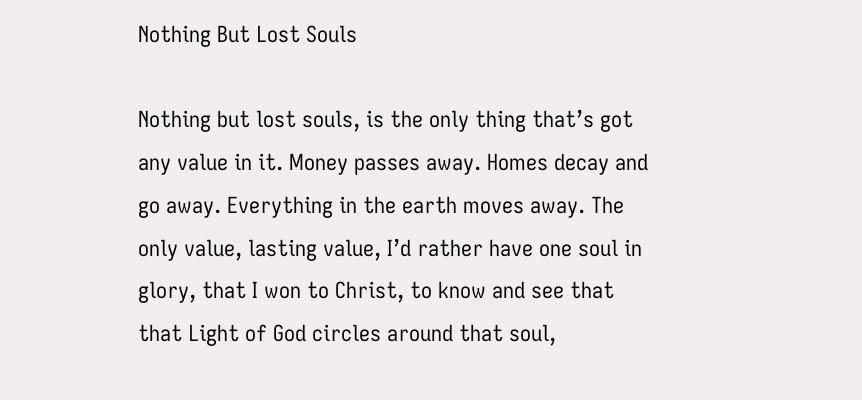Nothing But Lost Souls

Nothing but lost souls, is the only thing that’s got any value in it. Money passes away. Homes decay and go away. Everything in the earth moves away. The only value, lasting value, I’d rather have one soul in glory, that I won to Christ, to know and see that that Light of God circles around that soul,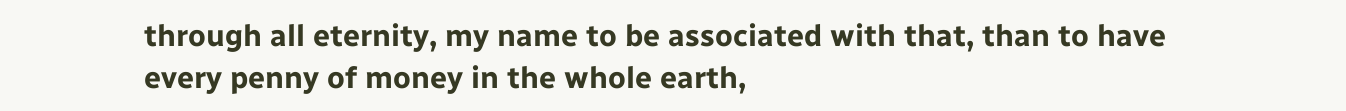through all eternity, my name to be associated with that, than to have every penny of money in the whole earth,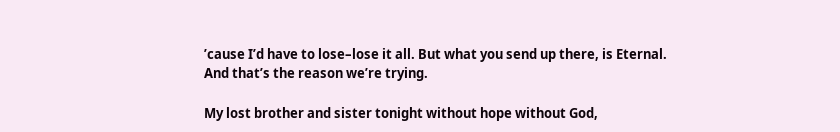’cause I’d have to lose–lose it all. But what you send up there, is Eternal. And that’s the reason we’re trying.

My lost brother and sister tonight without hope without God,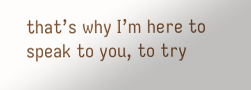that’s why I’m here to speak to you, to try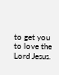to get you to love the Lord Jesus.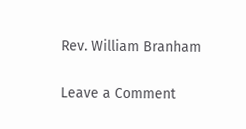Rev. William Branham

Leave a Comment